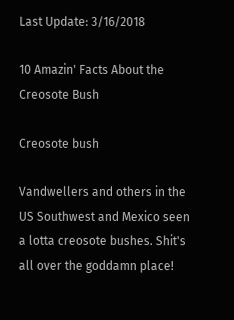Last Update: 3/16/2018

10 Amazin' Facts About the Creosote Bush

Creosote bush

Vandwellers and others in the US Southwest and Mexico seen a lotta creosote bushes. Shit's all over the goddamn place!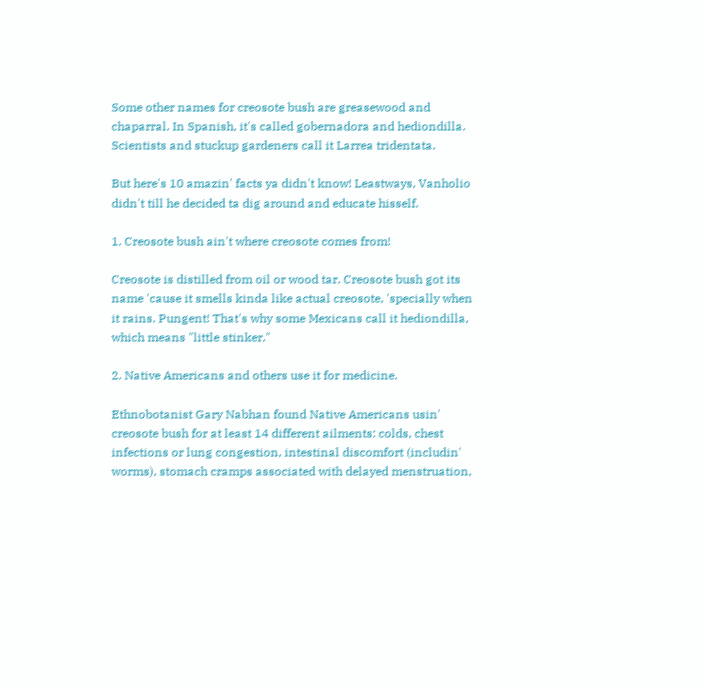Some other names for creosote bush are greasewood and chaparral. In Spanish, it's called gobernadora and hediondilla. Scientists and stuckup gardeners call it Larrea tridentata.

But here's 10 amazin' facts ya didn't know! Leastways, Vanholio didn't till he decided ta dig around and educate hisself.

1. Creosote bush ain't where creosote comes from!

Creosote is distilled from oil or wood tar. Creosote bush got its name 'cause it smells kinda like actual creosote, 'specially when it rains. Pungent! That's why some Mexicans call it hediondilla, which means "little stinker."

2. Native Americans and others use it for medicine.

Ethnobotanist Gary Nabhan found Native Americans usin' creosote bush for at least 14 different ailments: colds, chest infections or lung congestion, intestinal discomfort (includin' worms), stomach cramps associated with delayed menstruation,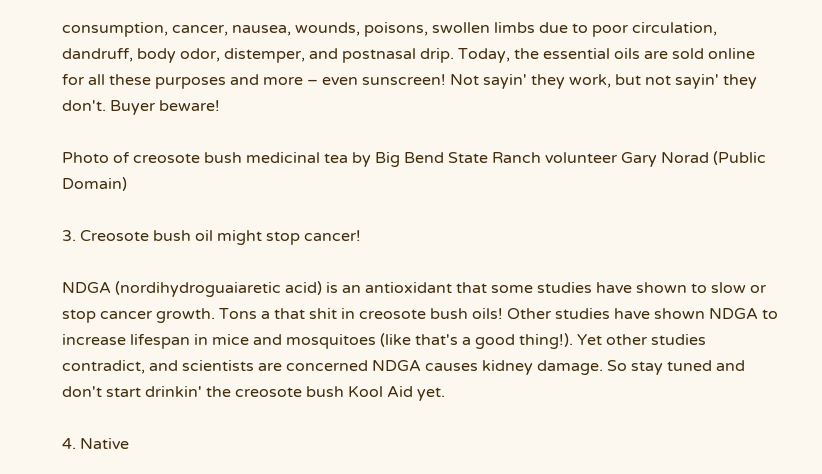consumption, cancer, nausea, wounds, poisons, swollen limbs due to poor circulation, dandruff, body odor, distemper, and postnasal drip. Today, the essential oils are sold online for all these purposes and more – even sunscreen! Not sayin' they work, but not sayin' they don't. Buyer beware!

Photo of creosote bush medicinal tea by Big Bend State Ranch volunteer Gary Norad (Public Domain)

3. Creosote bush oil might stop cancer!

NDGA (nordihydroguaiaretic acid) is an antioxidant that some studies have shown to slow or stop cancer growth. Tons a that shit in creosote bush oils! Other studies have shown NDGA to increase lifespan in mice and mosquitoes (like that's a good thing!). Yet other studies contradict, and scientists are concerned NDGA causes kidney damage. So stay tuned and don't start drinkin' the creosote bush Kool Aid yet.

4. Native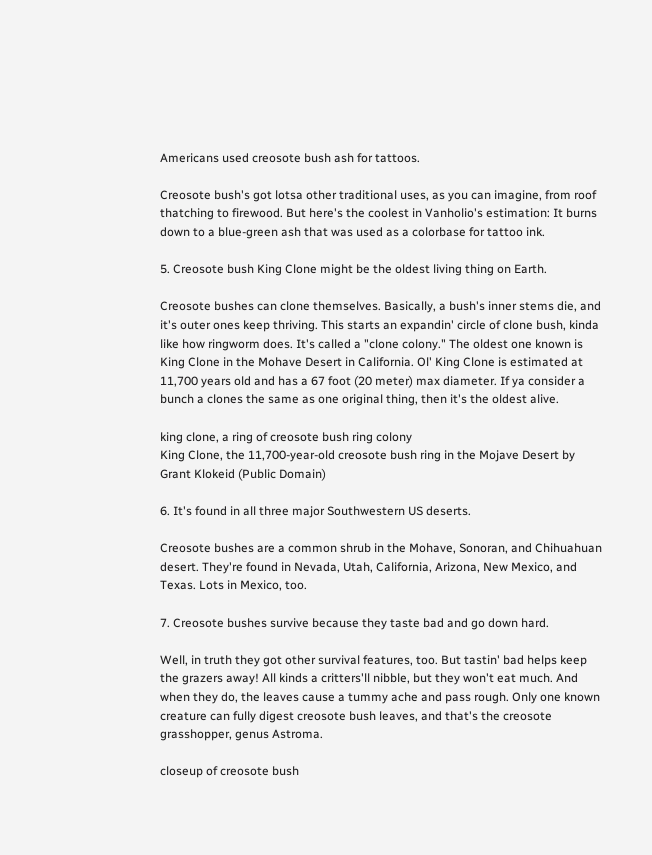Americans used creosote bush ash for tattoos.

Creosote bush's got lotsa other traditional uses, as you can imagine, from roof thatching to firewood. But here's the coolest in Vanholio's estimation: It burns down to a blue-green ash that was used as a colorbase for tattoo ink.

5. Creosote bush King Clone might be the oldest living thing on Earth.

Creosote bushes can clone themselves. Basically, a bush's inner stems die, and it's outer ones keep thriving. This starts an expandin' circle of clone bush, kinda like how ringworm does. It's called a "clone colony." The oldest one known is King Clone in the Mohave Desert in California. Ol' King Clone is estimated at 11,700 years old and has a 67 foot (20 meter) max diameter. If ya consider a bunch a clones the same as one original thing, then it's the oldest alive.

king clone, a ring of creosote bush ring colony
King Clone, the 11,700-year-old creosote bush ring in the Mojave Desert by Grant Klokeid (Public Domain)

6. It's found in all three major Southwestern US deserts.

Creosote bushes are a common shrub in the Mohave, Sonoran, and Chihuahuan desert. They're found in Nevada, Utah, California, Arizona, New Mexico, and Texas. Lots in Mexico, too.

7. Creosote bushes survive because they taste bad and go down hard.

Well, in truth they got other survival features, too. But tastin' bad helps keep the grazers away! All kinds a critters'll nibble, but they won't eat much. And when they do, the leaves cause a tummy ache and pass rough. Only one known creature can fully digest creosote bush leaves, and that's the creosote grasshopper, genus Astroma.

closeup of creosote bush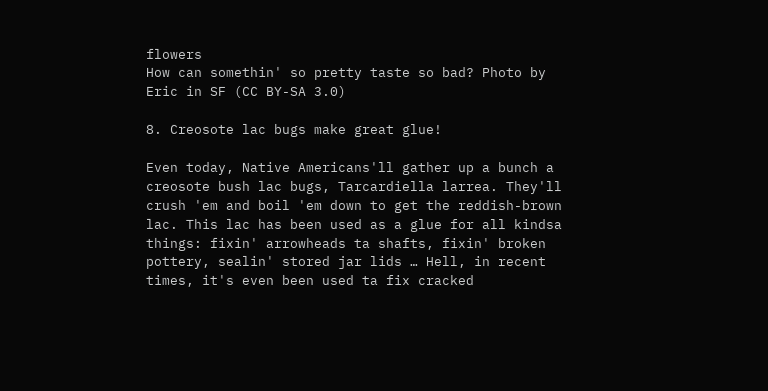flowers
How can somethin' so pretty taste so bad? Photo by Eric in SF (CC BY-SA 3.0)

8. Creosote lac bugs make great glue!

Even today, Native Americans'll gather up a bunch a creosote bush lac bugs, Tarcardiella larrea. They'll crush 'em and boil 'em down to get the reddish-brown lac. This lac has been used as a glue for all kindsa things: fixin' arrowheads ta shafts, fixin' broken pottery, sealin' stored jar lids … Hell, in recent times, it's even been used ta fix cracked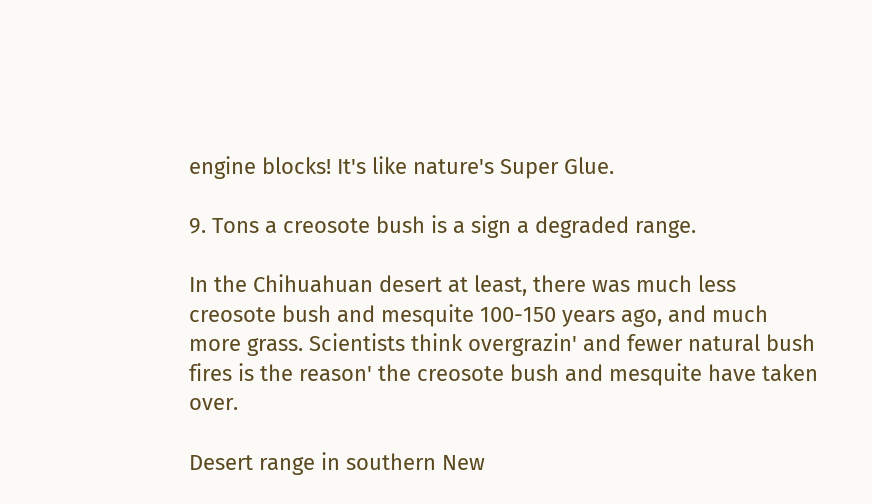engine blocks! It's like nature's Super Glue.

9. Tons a creosote bush is a sign a degraded range.

In the Chihuahuan desert at least, there was much less creosote bush and mesquite 100-150 years ago, and much more grass. Scientists think overgrazin' and fewer natural bush fires is the reason' the creosote bush and mesquite have taken over.

Desert range in southern New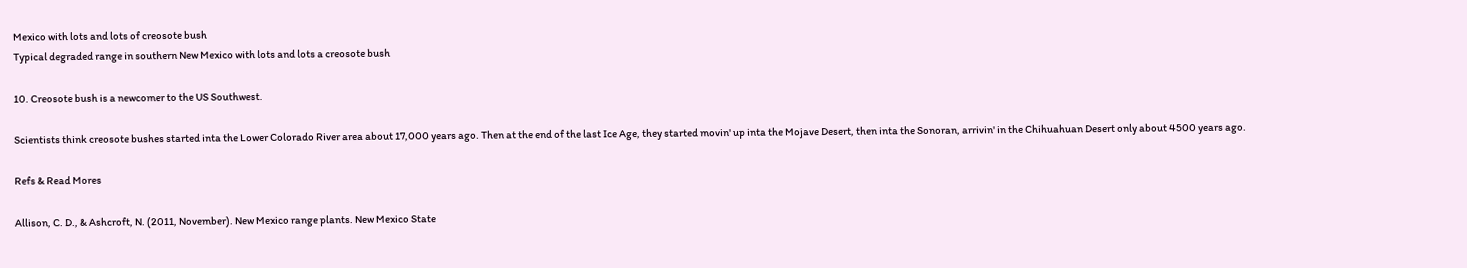Mexico with lots and lots of creosote bush
Typical degraded range in southern New Mexico with lots and lots a creosote bush

10. Creosote bush is a newcomer to the US Southwest.

Scientists think creosote bushes started inta the Lower Colorado River area about 17,000 years ago. Then at the end of the last Ice Age, they started movin' up inta the Mojave Desert, then inta the Sonoran, arrivin' in the Chihuahuan Desert only about 4500 years ago.

Refs & Read Mores

Allison, C. D., & Ashcroft, N. (2011, November). New Mexico range plants. New Mexico State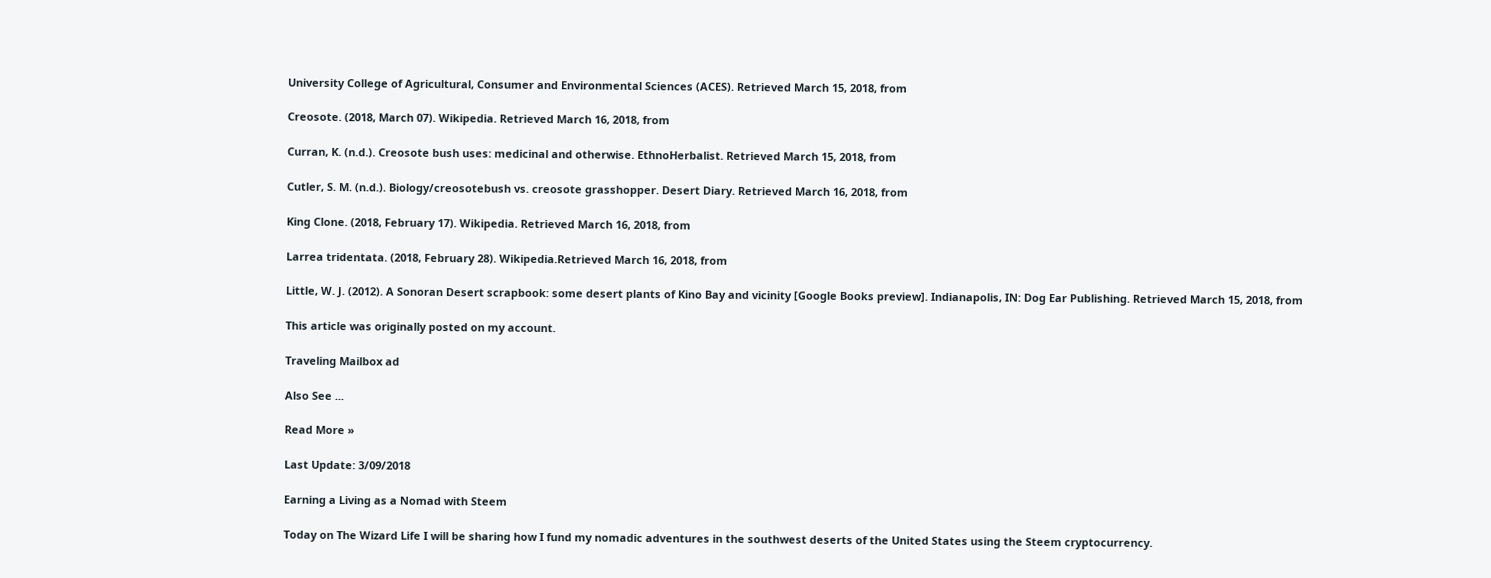University College of Agricultural, Consumer and Environmental Sciences (ACES). Retrieved March 15, 2018, from

Creosote. (2018, March 07). Wikipedia. Retrieved March 16, 2018, from

Curran, K. (n.d.). Creosote bush uses: medicinal and otherwise. EthnoHerbalist. Retrieved March 15, 2018, from

Cutler, S. M. (n.d.). Biology/creosotebush vs. creosote grasshopper. Desert Diary. Retrieved March 16, 2018, from

King Clone. (2018, February 17). Wikipedia. Retrieved March 16, 2018, from

Larrea tridentata. (2018, February 28). Wikipedia.Retrieved March 16, 2018, from

Little, W. J. (2012). A Sonoran Desert scrapbook: some desert plants of Kino Bay and vicinity [Google Books preview]. Indianapolis, IN: Dog Ear Publishing. Retrieved March 15, 2018, from

This article was originally posted on my account.

Traveling Mailbox ad

Also See ...

Read More »

Last Update: 3/09/2018

Earning a Living as a Nomad with Steem

Today on The Wizard Life I will be sharing how I fund my nomadic adventures in the southwest deserts of the United States using the Steem cryptocurrency.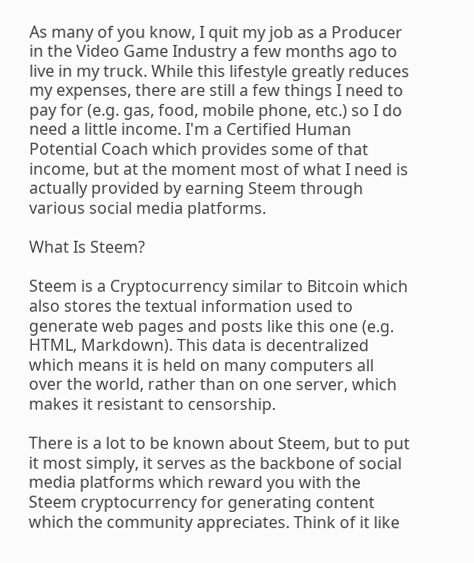As many of you know, I quit my job as a Producer in the Video Game Industry a few months ago to live in my truck. While this lifestyle greatly reduces my expenses, there are still a few things I need to pay for (e.g. gas, food, mobile phone, etc.) so I do need a little income. I'm a Certified Human Potential Coach which provides some of that income, but at the moment most of what I need is actually provided by earning Steem through various social media platforms.

What Is Steem?

Steem is a Cryptocurrency similar to Bitcoin which also stores the textual information used to generate web pages and posts like this one (e.g. HTML, Markdown). This data is decentralized which means it is held on many computers all over the world, rather than on one server, which makes it resistant to censorship.

There is a lot to be known about Steem, but to put it most simply, it serves as the backbone of social media platforms which reward you with the Steem cryptocurrency for generating content which the community appreciates. Think of it like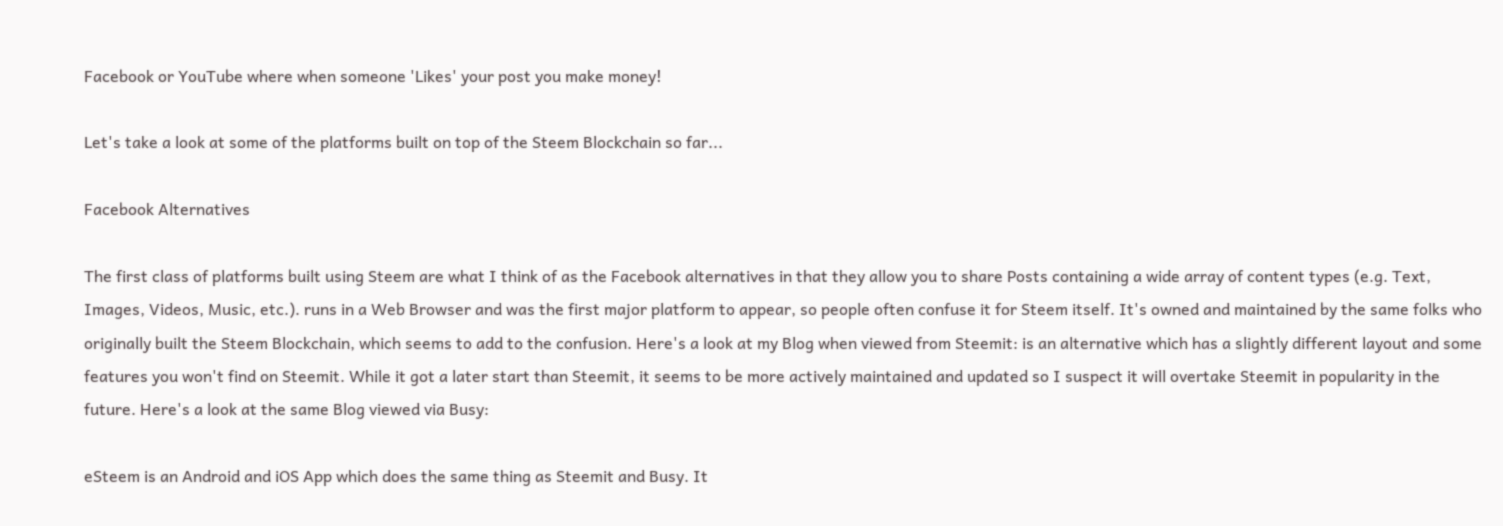Facebook or YouTube where when someone 'Likes' your post you make money!

Let's take a look at some of the platforms built on top of the Steem Blockchain so far...

Facebook Alternatives

The first class of platforms built using Steem are what I think of as the Facebook alternatives in that they allow you to share Posts containing a wide array of content types (e.g. Text, Images, Videos, Music, etc.). runs in a Web Browser and was the first major platform to appear, so people often confuse it for Steem itself. It's owned and maintained by the same folks who originally built the Steem Blockchain, which seems to add to the confusion. Here's a look at my Blog when viewed from Steemit: is an alternative which has a slightly different layout and some features you won't find on Steemit. While it got a later start than Steemit, it seems to be more actively maintained and updated so I suspect it will overtake Steemit in popularity in the future. Here's a look at the same Blog viewed via Busy:

eSteem is an Android and iOS App which does the same thing as Steemit and Busy. It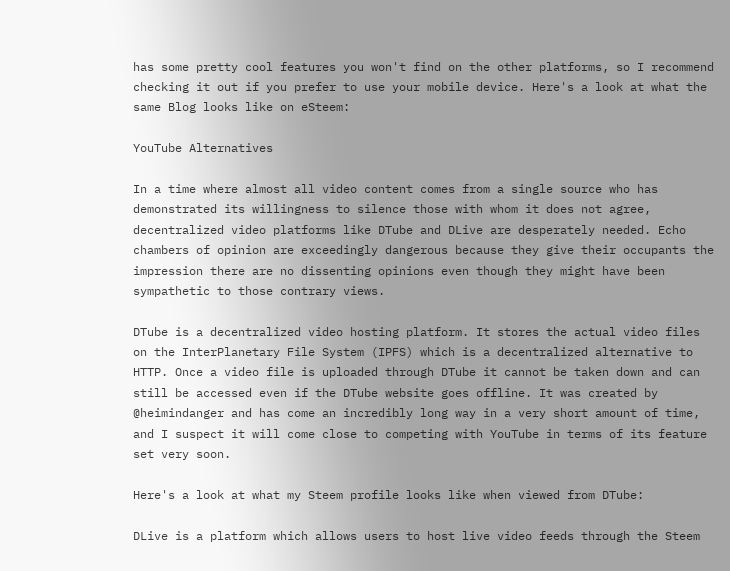has some pretty cool features you won't find on the other platforms, so I recommend checking it out if you prefer to use your mobile device. Here's a look at what the same Blog looks like on eSteem:

YouTube Alternatives

In a time where almost all video content comes from a single source who has demonstrated its willingness to silence those with whom it does not agree, decentralized video platforms like DTube and DLive are desperately needed. Echo chambers of opinion are exceedingly dangerous because they give their occupants the impression there are no dissenting opinions even though they might have been sympathetic to those contrary views.

DTube is a decentralized video hosting platform. It stores the actual video files on the InterPlanetary File System (IPFS) which is a decentralized alternative to HTTP. Once a video file is uploaded through DTube it cannot be taken down and can still be accessed even if the DTube website goes offline. It was created by @heimindanger and has come an incredibly long way in a very short amount of time, and I suspect it will come close to competing with YouTube in terms of its feature set very soon.

Here's a look at what my Steem profile looks like when viewed from DTube:

DLive is a platform which allows users to host live video feeds through the Steem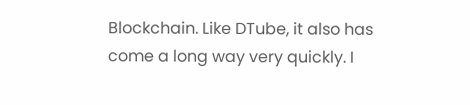Blockchain. Like DTube, it also has come a long way very quickly. I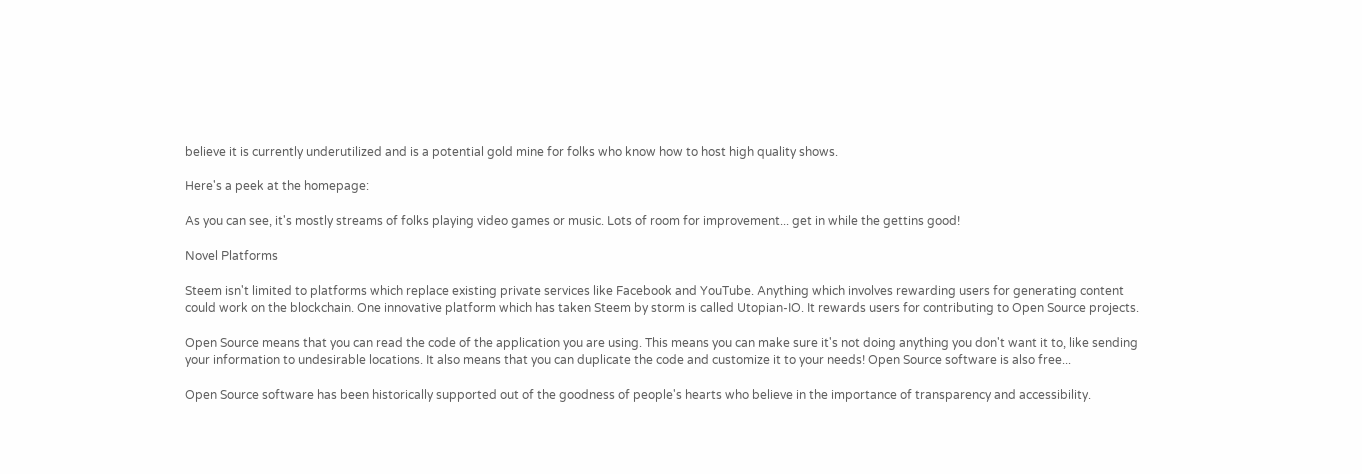believe it is currently underutilized and is a potential gold mine for folks who know how to host high quality shows.

Here's a peek at the homepage:

As you can see, it's mostly streams of folks playing video games or music. Lots of room for improvement... get in while the gettins good!

Novel Platforms

Steem isn't limited to platforms which replace existing private services like Facebook and YouTube. Anything which involves rewarding users for generating content could work on the blockchain. One innovative platform which has taken Steem by storm is called Utopian-IO. It rewards users for contributing to Open Source projects.

Open Source means that you can read the code of the application you are using. This means you can make sure it's not doing anything you don't want it to, like sending your information to undesirable locations. It also means that you can duplicate the code and customize it to your needs! Open Source software is also free...

Open Source software has been historically supported out of the goodness of people's hearts who believe in the importance of transparency and accessibility.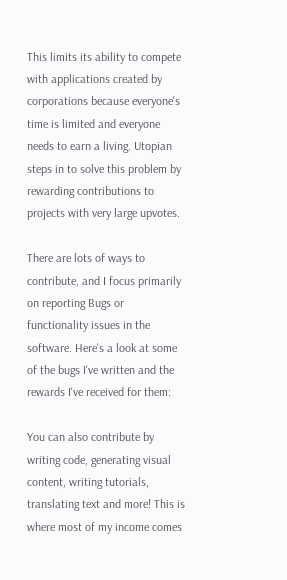This limits its ability to compete with applications created by corporations because everyone's time is limited and everyone needs to earn a living. Utopian steps in to solve this problem by rewarding contributions to projects with very large upvotes.

There are lots of ways to contribute, and I focus primarily on reporting Bugs or functionality issues in the software. Here's a look at some of the bugs I've written and the rewards I've received for them:

You can also contribute by writing code, generating visual content, writing tutorials, translating text and more! This is where most of my income comes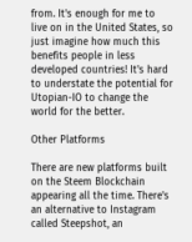from. It's enough for me to live on in the United States, so just imagine how much this benefits people in less developed countries! It's hard to understate the potential for Utopian-IO to change the world for the better.

Other Platforms

There are new platforms built on the Steem Blockchain appearing all the time. There's an alternative to Instagram called Steepshot, an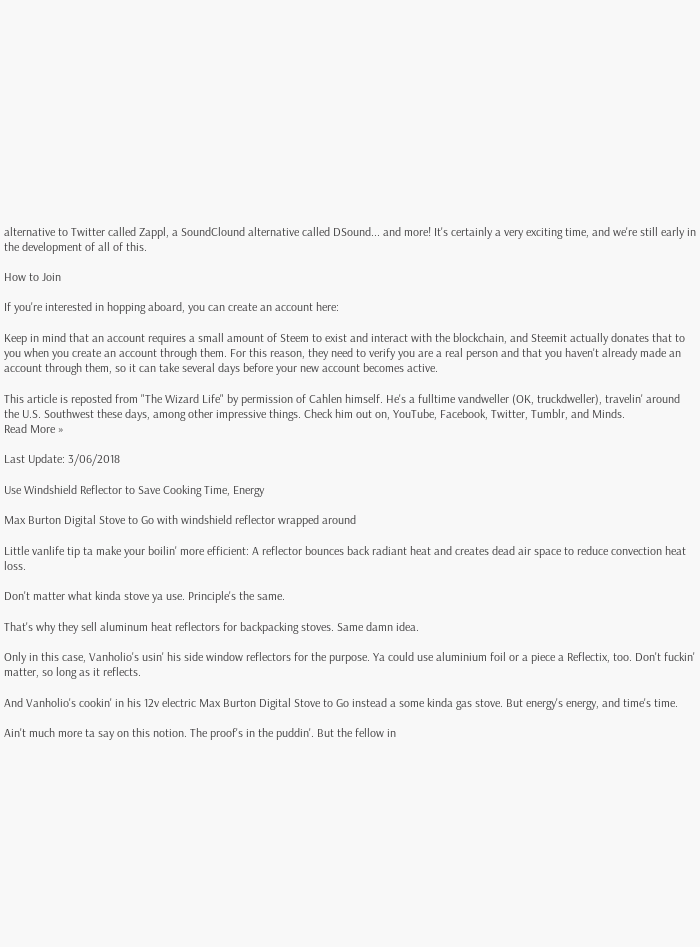alternative to Twitter called Zappl, a SoundClound alternative called DSound... and more! It's certainly a very exciting time, and we're still early in the development of all of this.

How to Join

If you're interested in hopping aboard, you can create an account here:

Keep in mind that an account requires a small amount of Steem to exist and interact with the blockchain, and Steemit actually donates that to you when you create an account through them. For this reason, they need to verify you are a real person and that you haven't already made an account through them, so it can take several days before your new account becomes active.

This article is reposted from "The Wizard Life" by permission of Cahlen himself. He's a fulltime vandweller (OK, truckdweller), travelin' around the U.S. Southwest these days, among other impressive things. Check him out on, YouTube, Facebook, Twitter, Tumblr, and Minds.
Read More »

Last Update: 3/06/2018

Use Windshield Reflector to Save Cooking Time, Energy

Max Burton Digital Stove to Go with windshield reflector wrapped around

Little vanlife tip ta make your boilin' more efficient: A reflector bounces back radiant heat and creates dead air space to reduce convection heat loss.

Don't matter what kinda stove ya use. Principle's the same.

That's why they sell aluminum heat reflectors for backpacking stoves. Same damn idea.

Only in this case, Vanholio's usin' his side window reflectors for the purpose. Ya could use aluminium foil or a piece a Reflectix, too. Don't fuckin' matter, so long as it reflects.

And Vanholio's cookin' in his 12v electric Max Burton Digital Stove to Go instead a some kinda gas stove. But energy's energy, and time's time.

Ain't much more ta say on this notion. The proof's in the puddin'. But the fellow in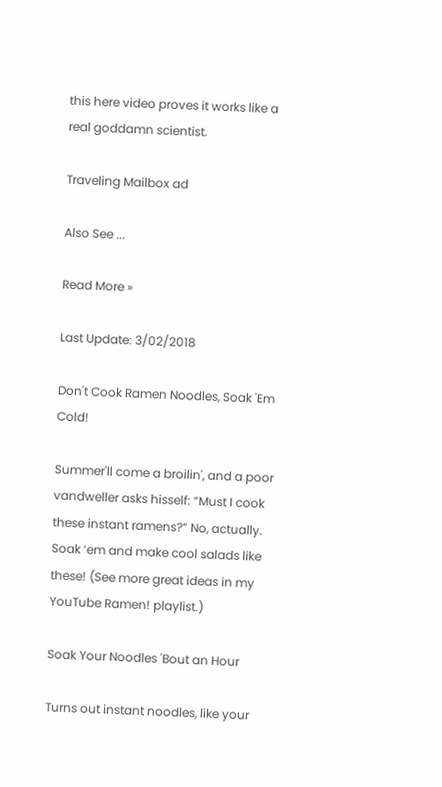this here video proves it works like a real goddamn scientist.

Traveling Mailbox ad

Also See ...

Read More »

Last Update: 3/02/2018

Don't Cook Ramen Noodles, Soak 'Em Cold!

Summer'll come a broilin', and a poor vandweller asks hisself: “Must I cook these instant ramens?” No, actually. Soak ‘em and make cool salads like these! (See more great ideas in my YouTube Ramen! playlist.)

Soak Your Noodles 'Bout an Hour

Turns out instant noodles, like your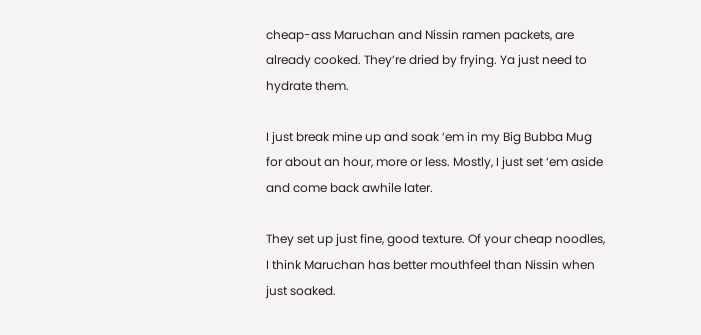cheap-ass Maruchan and Nissin ramen packets, are already cooked. They’re dried by frying. Ya just need to hydrate them.

I just break mine up and soak ‘em in my Big Bubba Mug for about an hour, more or less. Mostly, I just set ‘em aside and come back awhile later.

They set up just fine, good texture. Of your cheap noodles, I think Maruchan has better mouthfeel than Nissin when just soaked.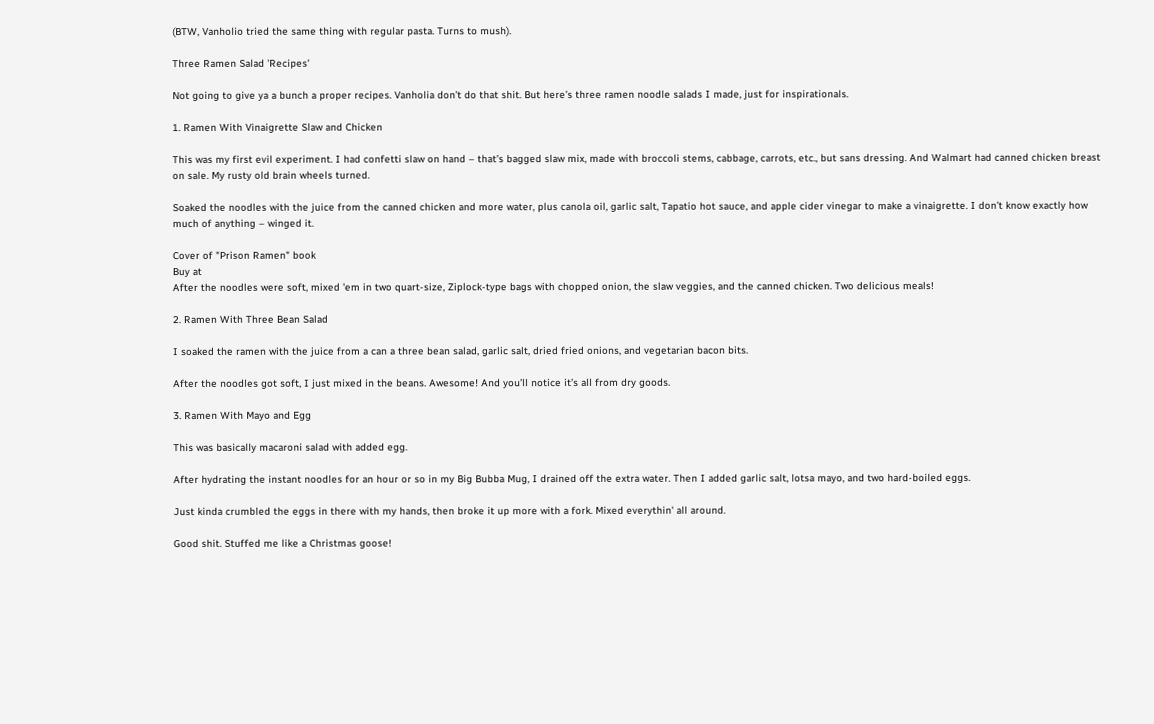(BTW, Vanholio tried the same thing with regular pasta. Turns to mush).

Three Ramen Salad 'Recipes'

Not going to give ya a bunch a proper recipes. Vanholia don’t do that shit. But here’s three ramen noodle salads I made, just for inspirationals.

1. Ramen With Vinaigrette Slaw and Chicken

This was my first evil experiment. I had confetti slaw on hand – that’s bagged slaw mix, made with broccoli stems, cabbage, carrots, etc., but sans dressing. And Walmart had canned chicken breast on sale. My rusty old brain wheels turned.

Soaked the noodles with the juice from the canned chicken and more water, plus canola oil, garlic salt, Tapatio hot sauce, and apple cider vinegar to make a vinaigrette. I don’t know exactly how much of anything – winged it.

Cover of "Prison Ramen" book
Buy at
After the noodles were soft, mixed 'em in two quart-size, Ziplock-type bags with chopped onion, the slaw veggies, and the canned chicken. Two delicious meals!

2. Ramen With Three Bean Salad

I soaked the ramen with the juice from a can a three bean salad, garlic salt, dried fried onions, and vegetarian bacon bits.

After the noodles got soft, I just mixed in the beans. Awesome! And you’ll notice it’s all from dry goods.

3. Ramen With Mayo and Egg

This was basically macaroni salad with added egg.

After hydrating the instant noodles for an hour or so in my Big Bubba Mug, I drained off the extra water. Then I added garlic salt, lotsa mayo, and two hard-boiled eggs.

Just kinda crumbled the eggs in there with my hands, then broke it up more with a fork. Mixed everythin' all around.

Good shit. Stuffed me like a Christmas goose!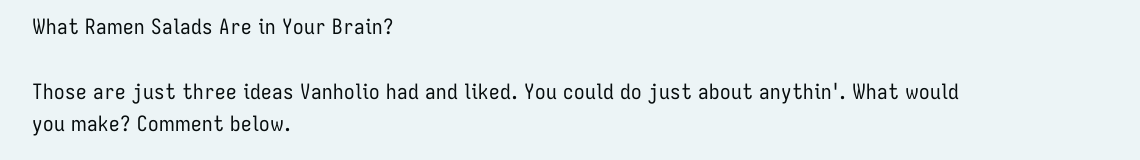What Ramen Salads Are in Your Brain?

Those are just three ideas Vanholio had and liked. You could do just about anythin'. What would you make? Comment below.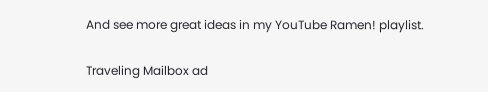And see more great ideas in my YouTube Ramen! playlist.

Traveling Mailbox ad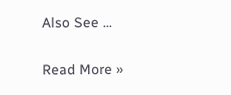Also See ...

Read More »